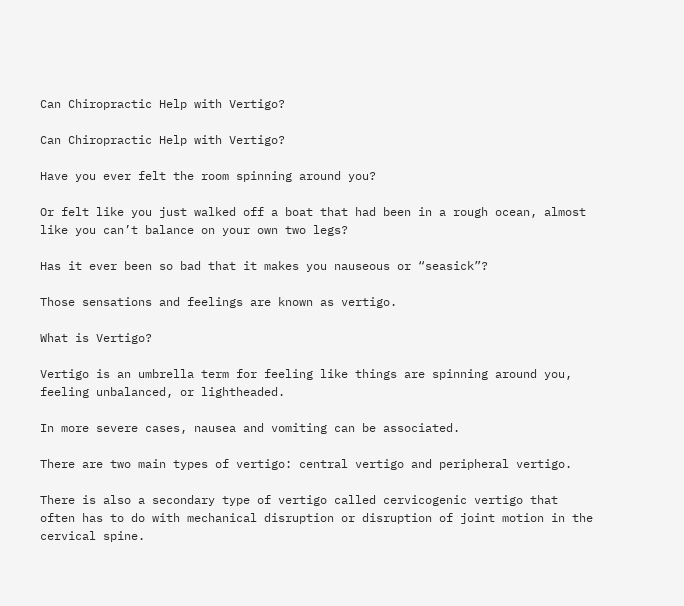Can Chiropractic Help with Vertigo?

Can Chiropractic Help with Vertigo?

Have you ever felt the room spinning around you?

Or felt like you just walked off a boat that had been in a rough ocean, almost like you can’t balance on your own two legs?

Has it ever been so bad that it makes you nauseous or “seasick”?

Those sensations and feelings are known as vertigo.

What is Vertigo?

Vertigo is an umbrella term for feeling like things are spinning around you, feeling unbalanced, or lightheaded.

In more severe cases, nausea and vomiting can be associated.

There are two main types of vertigo: central vertigo and peripheral vertigo.

There is also a secondary type of vertigo called cervicogenic vertigo that often has to do with mechanical disruption or disruption of joint motion in the cervical spine.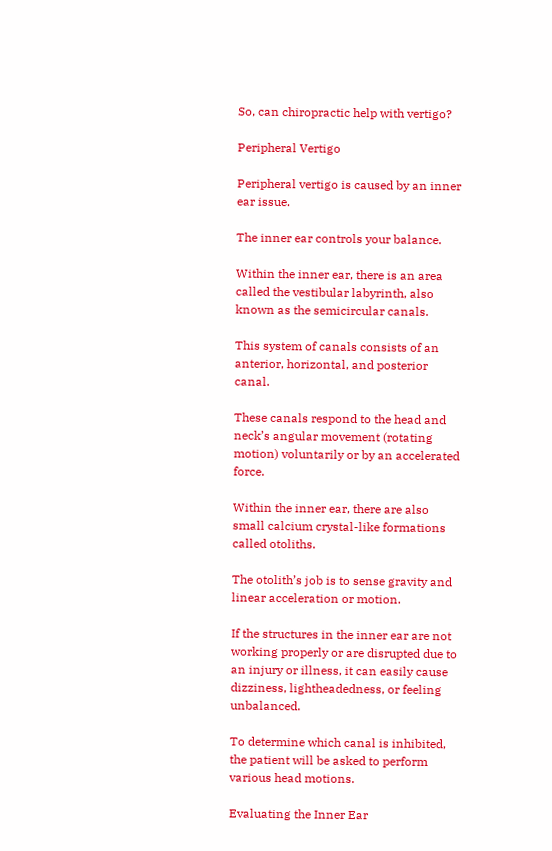So, can chiropractic help with vertigo?

Peripheral Vertigo

Peripheral vertigo is caused by an inner ear issue.

The inner ear controls your balance.

Within the inner ear, there is an area called the vestibular labyrinth, also known as the semicircular canals.

This system of canals consists of an anterior, horizontal, and posterior canal.

These canals respond to the head and neck’s angular movement (rotating motion) voluntarily or by an accelerated force.

Within the inner ear, there are also small calcium crystal-like formations called otoliths.

The otolith’s job is to sense gravity and linear acceleration or motion.

If the structures in the inner ear are not working properly or are disrupted due to an injury or illness, it can easily cause dizziness, lightheadedness, or feeling unbalanced.

To determine which canal is inhibited, the patient will be asked to perform various head motions.

Evaluating the Inner Ear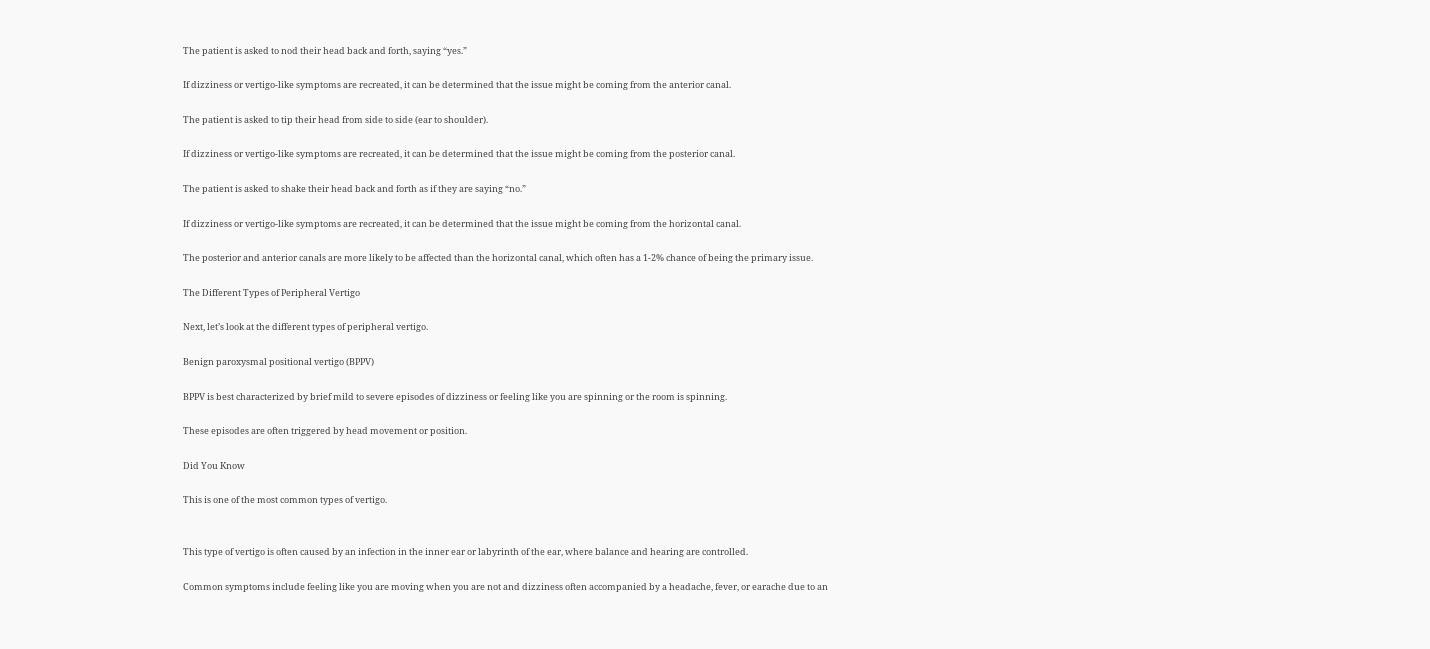The patient is asked to nod their head back and forth, saying “yes.”

If dizziness or vertigo-like symptoms are recreated, it can be determined that the issue might be coming from the anterior canal.

The patient is asked to tip their head from side to side (ear to shoulder).

If dizziness or vertigo-like symptoms are recreated, it can be determined that the issue might be coming from the posterior canal.

The patient is asked to shake their head back and forth as if they are saying “no.”

If dizziness or vertigo-like symptoms are recreated, it can be determined that the issue might be coming from the horizontal canal.

The posterior and anterior canals are more likely to be affected than the horizontal canal, which often has a 1-2% chance of being the primary issue.

The Different Types of Peripheral Vertigo

Next, let’s look at the different types of peripheral vertigo.

Benign paroxysmal positional vertigo (BPPV)

BPPV is best characterized by brief mild to severe episodes of dizziness or feeling like you are spinning or the room is spinning.

These episodes are often triggered by head movement or position.

Did You Know

This is one of the most common types of vertigo.


This type of vertigo is often caused by an infection in the inner ear or labyrinth of the ear, where balance and hearing are controlled.

Common symptoms include feeling like you are moving when you are not and dizziness often accompanied by a headache, fever, or earache due to an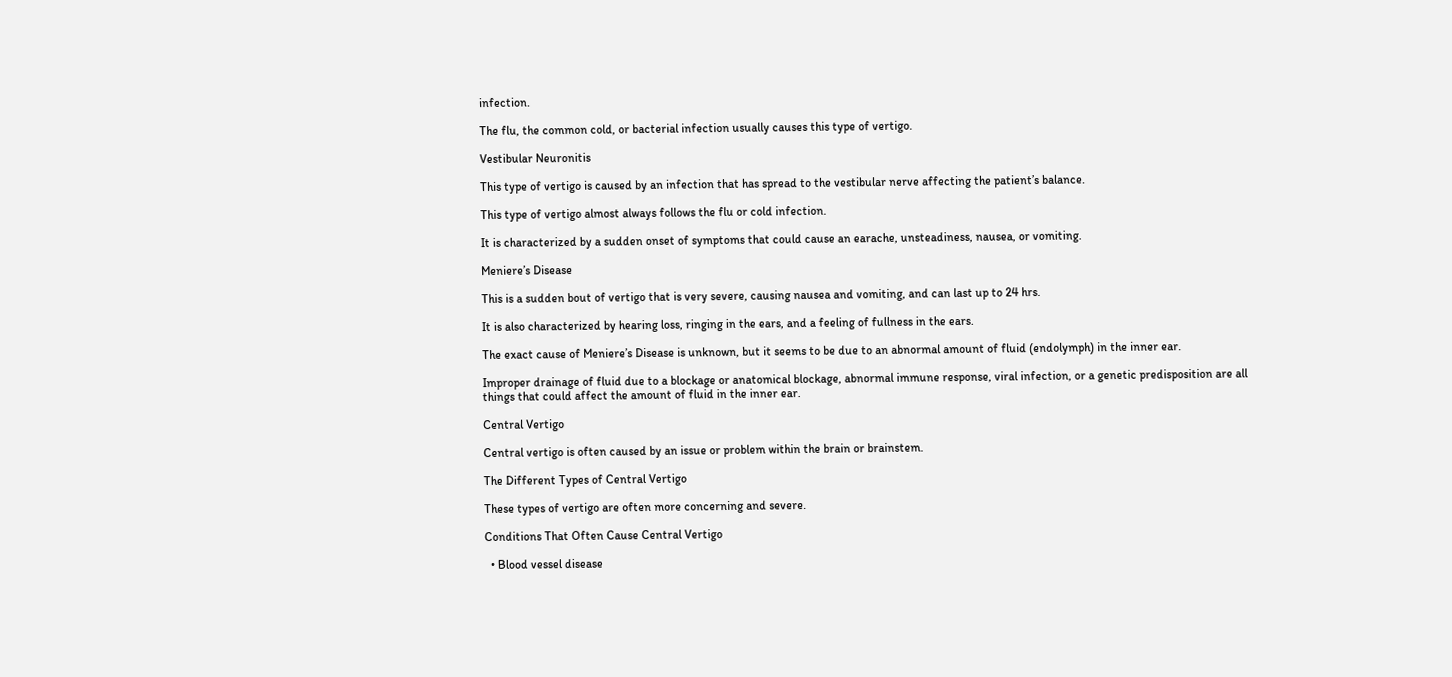infection.

The flu, the common cold, or bacterial infection usually causes this type of vertigo.

Vestibular Neuronitis

This type of vertigo is caused by an infection that has spread to the vestibular nerve affecting the patient’s balance.

This type of vertigo almost always follows the flu or cold infection.

It is characterized by a sudden onset of symptoms that could cause an earache, unsteadiness, nausea, or vomiting.

Meniere’s Disease

This is a sudden bout of vertigo that is very severe, causing nausea and vomiting, and can last up to 24 hrs.

It is also characterized by hearing loss, ringing in the ears, and a feeling of fullness in the ears.

The exact cause of Meniere’s Disease is unknown, but it seems to be due to an abnormal amount of fluid (endolymph) in the inner ear.

Improper drainage of fluid due to a blockage or anatomical blockage, abnormal immune response, viral infection, or a genetic predisposition are all things that could affect the amount of fluid in the inner ear.

Central Vertigo

Central vertigo is often caused by an issue or problem within the brain or brainstem.

The Different Types of Central Vertigo

These types of vertigo are often more concerning and severe.

Conditions That Often Cause Central Vertigo

  • Blood vessel disease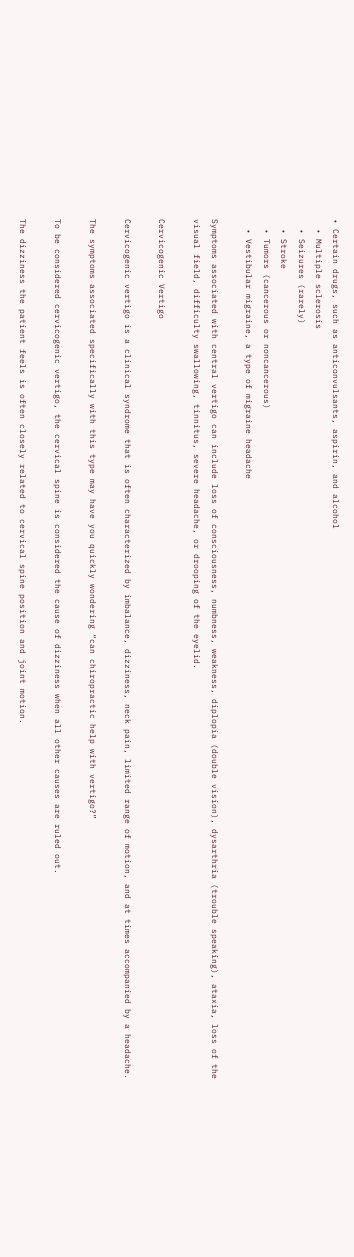• Certain drugs, such as anticonvulsants, aspirin, and alcohol
  • Multiple sclerosis
  • Seizures (rarely)
  • Stroke
  • Tumors (cancerous or noncancerous)
  • Vestibular migraine, a type of migraine headache

Symptoms associated with central vertigo can include loss of consciousness, numbness, weakness, diplopia (double vision), dysarthria (trouble speaking), ataxia, loss of the visual field, difficulty swallowing, tinnitus, severe headache, or drooping of the eyelid.

Cervicogenic Vertigo

Cervicogenic vertigo is a clinical syndrome that is often characterized by imbalance, dizziness, neck pain, limited range of motion, and at times accompanied by a headache.

The symptoms associated specifically with this type may have you quickly wondering “can chiropractic help with vertigo?”

To be considered cervicogenic vertigo, the cervical spine is considered the cause of dizziness when all other causes are ruled out.

The dizziness the patient feels is often closely related to cervical spine position and joint motion.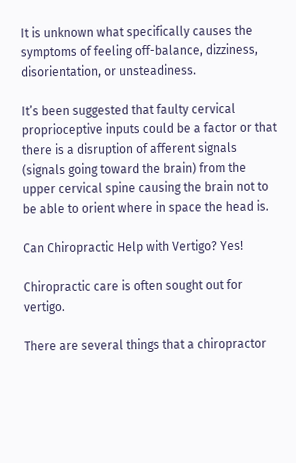It is unknown what specifically causes the symptoms of feeling off-balance, dizziness, disorientation, or unsteadiness.

It’s been suggested that faulty cervical proprioceptive inputs could be a factor or that there is a disruption of afferent signals (signals going toward the brain) from the upper cervical spine causing the brain not to be able to orient where in space the head is.

Can Chiropractic Help with Vertigo? Yes!

Chiropractic care is often sought out for vertigo.

There are several things that a chiropractor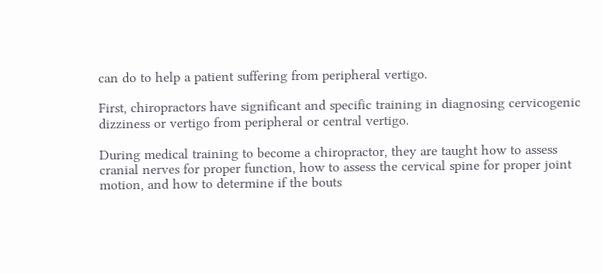can do to help a patient suffering from peripheral vertigo.

First, chiropractors have significant and specific training in diagnosing cervicogenic dizziness or vertigo from peripheral or central vertigo.

During medical training to become a chiropractor, they are taught how to assess cranial nerves for proper function, how to assess the cervical spine for proper joint motion, and how to determine if the bouts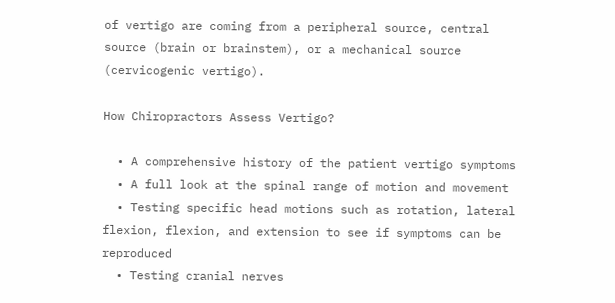of vertigo are coming from a peripheral source, central source (brain or brainstem), or a mechanical source (cervicogenic vertigo).

How Chiropractors Assess Vertigo?

  • A comprehensive history of the patient vertigo symptoms
  • A full look at the spinal range of motion and movement
  • Testing specific head motions such as rotation, lateral flexion, flexion, and extension to see if symptoms can be reproduced
  • Testing cranial nerves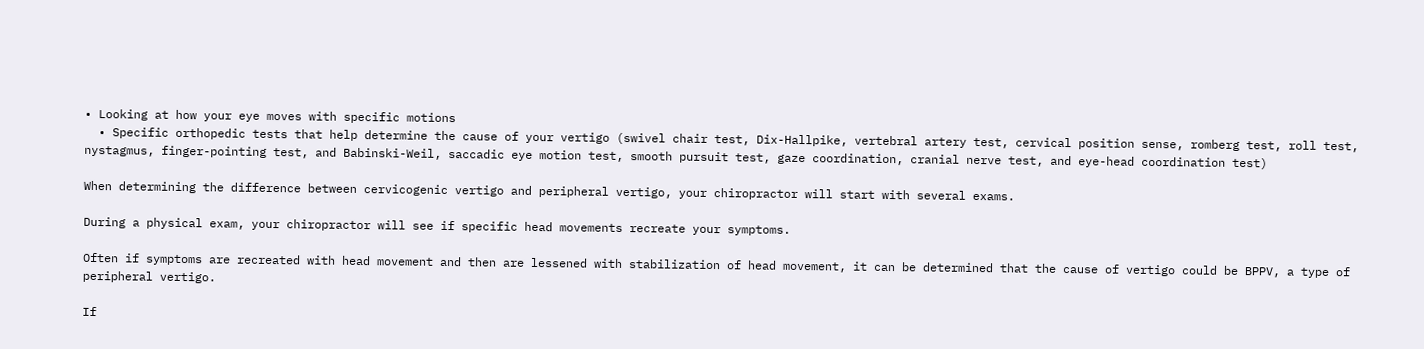• Looking at how your eye moves with specific motions
  • Specific orthopedic tests that help determine the cause of your vertigo (swivel chair test, Dix-Hallpike, vertebral artery test, cervical position sense, romberg test, roll test, nystagmus, finger-pointing test, and Babinski-Weil, saccadic eye motion test, smooth pursuit test, gaze coordination, cranial nerve test, and eye-head coordination test)

When determining the difference between cervicogenic vertigo and peripheral vertigo, your chiropractor will start with several exams.

During a physical exam, your chiropractor will see if specific head movements recreate your symptoms.

Often if symptoms are recreated with head movement and then are lessened with stabilization of head movement, it can be determined that the cause of vertigo could be BPPV, a type of peripheral vertigo.

If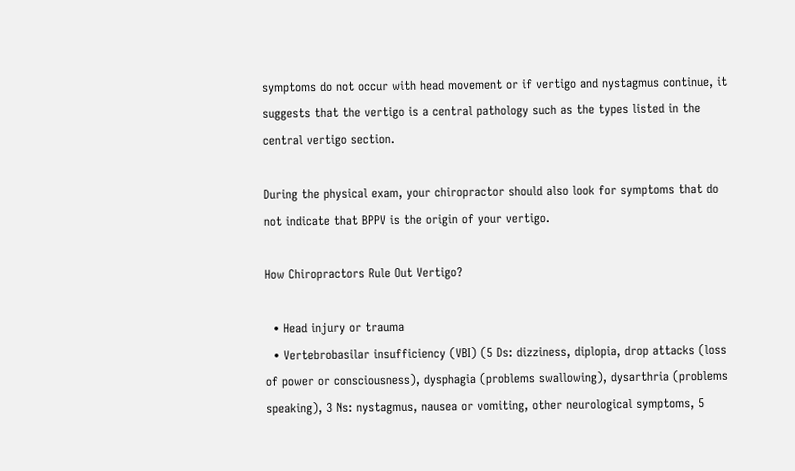symptoms do not occur with head movement or if vertigo and nystagmus continue, it suggests that the vertigo is a central pathology such as the types listed in the central vertigo section.

During the physical exam, your chiropractor should also look for symptoms that do not indicate that BPPV is the origin of your vertigo.

How Chiropractors Rule Out Vertigo?

  • Head injury or trauma
  • Vertebrobasilar insufficiency (VBI) (5 Ds: dizziness, diplopia, drop attacks (loss of power or consciousness), dysphagia (problems swallowing), dysarthria (problems speaking), 3 Ns: nystagmus, nausea or vomiting, other neurological symptoms, 5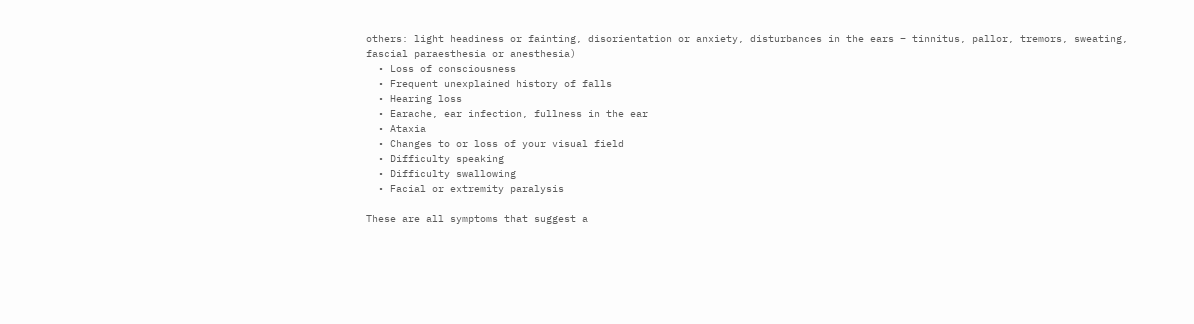others: light headiness or fainting, disorientation or anxiety, disturbances in the ears – tinnitus, pallor, tremors, sweating, fascial paraesthesia or anesthesia)
  • Loss of consciousness
  • Frequent unexplained history of falls
  • Hearing loss
  • Earache, ear infection, fullness in the ear
  • Ataxia
  • Changes to or loss of your visual field
  • Difficulty speaking
  • Difficulty swallowing
  • Facial or extremity paralysis

These are all symptoms that suggest a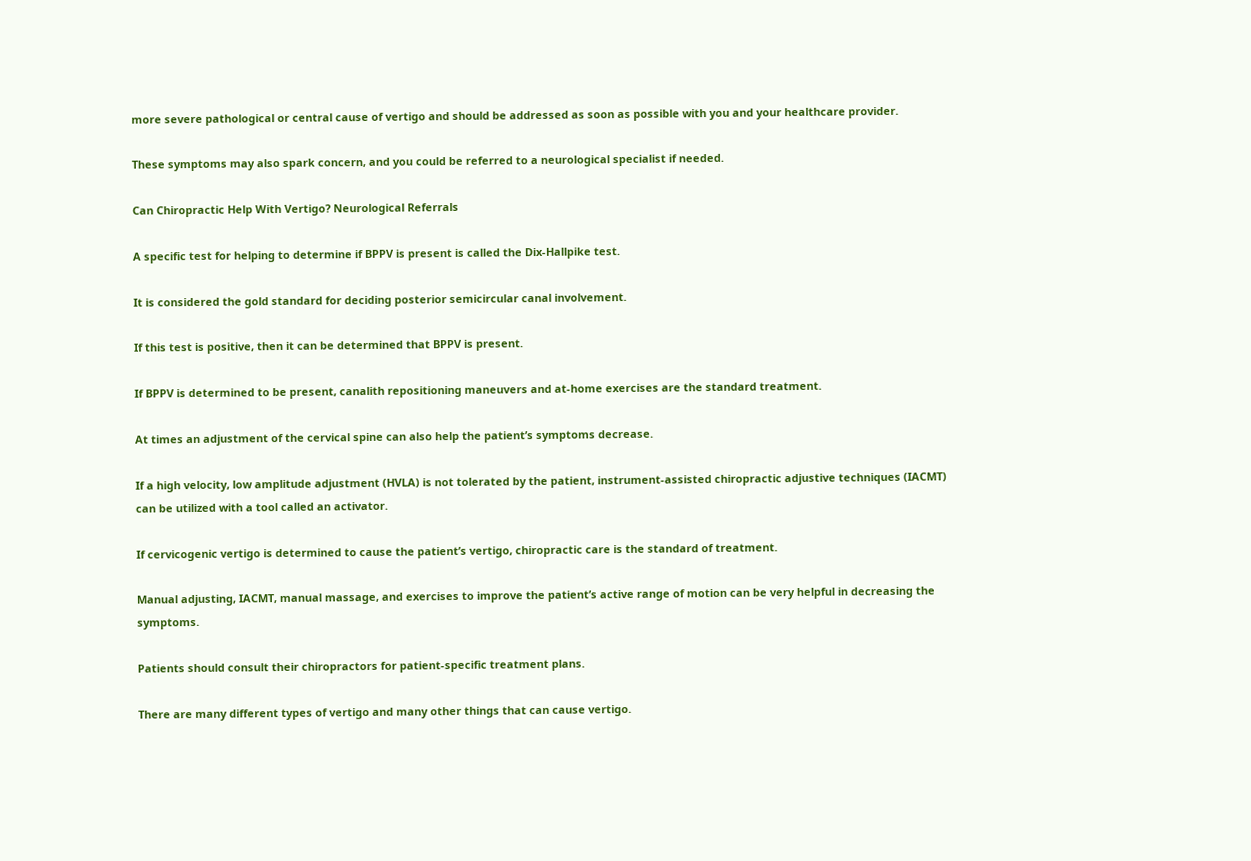more severe pathological or central cause of vertigo and should be addressed as soon as possible with you and your healthcare provider.

These symptoms may also spark concern, and you could be referred to a neurological specialist if needed.

Can Chiropractic Help With Vertigo? Neurological Referrals

A specific test for helping to determine if BPPV is present is called the Dix-Hallpike test.

It is considered the gold standard for deciding posterior semicircular canal involvement.

If this test is positive, then it can be determined that BPPV is present.

If BPPV is determined to be present, canalith repositioning maneuvers and at-home exercises are the standard treatment.

At times an adjustment of the cervical spine can also help the patient’s symptoms decrease.

If a high velocity, low amplitude adjustment (HVLA) is not tolerated by the patient, instrument-assisted chiropractic adjustive techniques (IACMT) can be utilized with a tool called an activator.

If cervicogenic vertigo is determined to cause the patient’s vertigo, chiropractic care is the standard of treatment.

Manual adjusting, IACMT, manual massage, and exercises to improve the patient’s active range of motion can be very helpful in decreasing the symptoms.

Patients should consult their chiropractors for patient-specific treatment plans.

There are many different types of vertigo and many other things that can cause vertigo.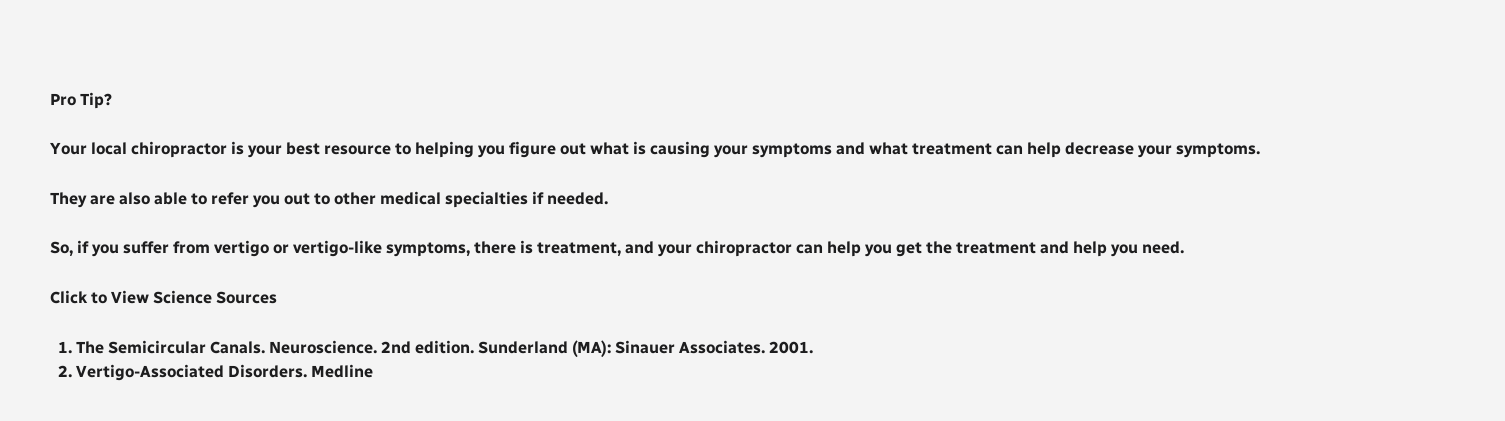Pro Tip?

Your local chiropractor is your best resource to helping you figure out what is causing your symptoms and what treatment can help decrease your symptoms.

They are also able to refer you out to other medical specialties if needed.

So, if you suffer from vertigo or vertigo-like symptoms, there is treatment, and your chiropractor can help you get the treatment and help you need.

Click to View Science Sources

  1. The Semicircular Canals. Neuroscience. 2nd edition. Sunderland (MA): Sinauer Associates. 2001.
  2. Vertigo-Associated Disorders. Medline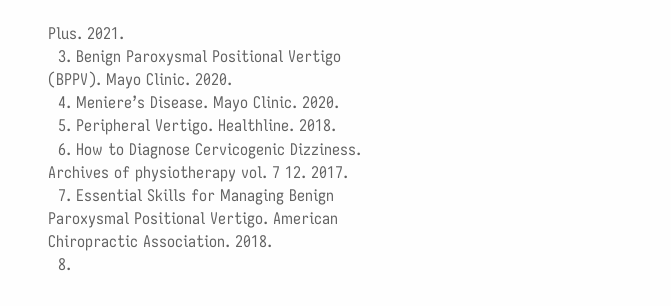Plus. 2021.
  3. Benign Paroxysmal Positional Vertigo (BPPV). Mayo Clinic. 2020.
  4. Meniere’s Disease. Mayo Clinic. 2020.
  5. Peripheral Vertigo. Healthline. 2018.
  6. How to Diagnose Cervicogenic Dizziness. Archives of physiotherapy vol. 7 12. 2017.
  7. Essential Skills for Managing Benign Paroxysmal Positional Vertigo. American Chiropractic Association. 2018.
  8.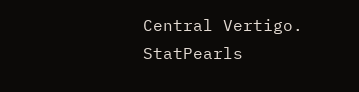Central Vertigo. StatPearls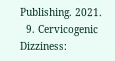Publishing. 2021.
  9. Cervicogenic Dizziness: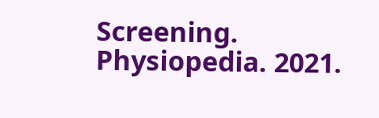Screening. Physiopedia. 2021.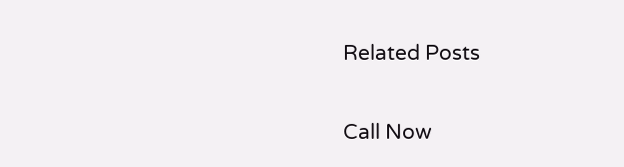Related Posts

Call Now